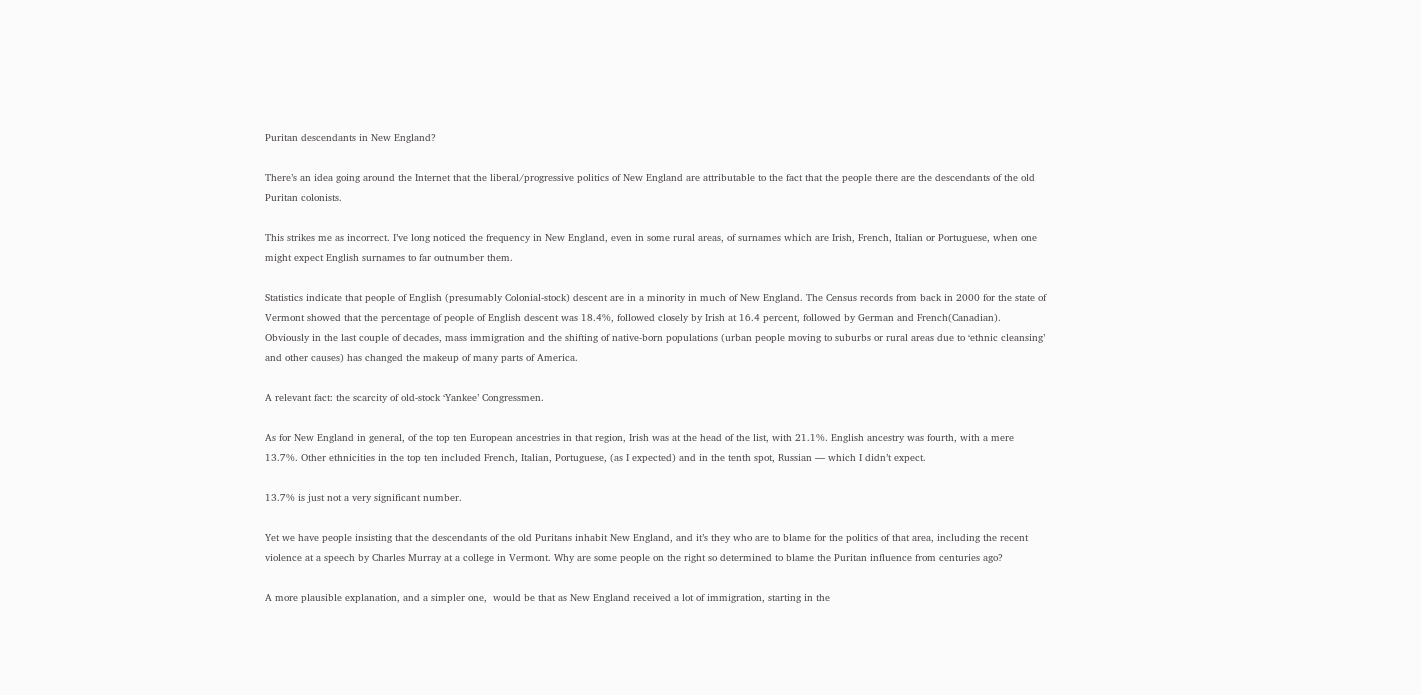Puritan descendants in New England?

There’s an idea going around the Internet that the liberal/progressive politics of New England are attributable to the fact that the people there are the descendants of the old Puritan colonists.

This strikes me as incorrect. I’ve long noticed the frequency in New England, even in some rural areas, of surnames which are Irish, French, Italian or Portuguese, when one might expect English surnames to far outnumber them.

Statistics indicate that people of English (presumably Colonial-stock) descent are in a minority in much of New England. The Census records from back in 2000 for the state of Vermont showed that the percentage of people of English descent was 18.4%, followed closely by Irish at 16.4 percent, followed by German and French(Canadian). Obviously in the last couple of decades, mass immigration and the shifting of native-born populations (urban people moving to suburbs or rural areas due to ‘ethnic cleansing’ and other causes) has changed the makeup of many parts of America.

A relevant fact: the scarcity of old-stock ‘Yankee’ Congressmen.

As for New England in general, of the top ten European ancestries in that region, Irish was at the head of the list, with 21.1%. English ancestry was fourth, with a mere 13.7%. Other ethnicities in the top ten included French, Italian, Portuguese, (as I expected) and in the tenth spot, Russian — which I didn’t expect.

13.7% is just not a very significant number.

Yet we have people insisting that the descendants of the old Puritans inhabit New England, and it’s they who are to blame for the politics of that area, including the recent violence at a speech by Charles Murray at a college in Vermont. Why are some people on the right so determined to blame the Puritan influence from centuries ago?

A more plausible explanation, and a simpler one,  would be that as New England received a lot of immigration, starting in the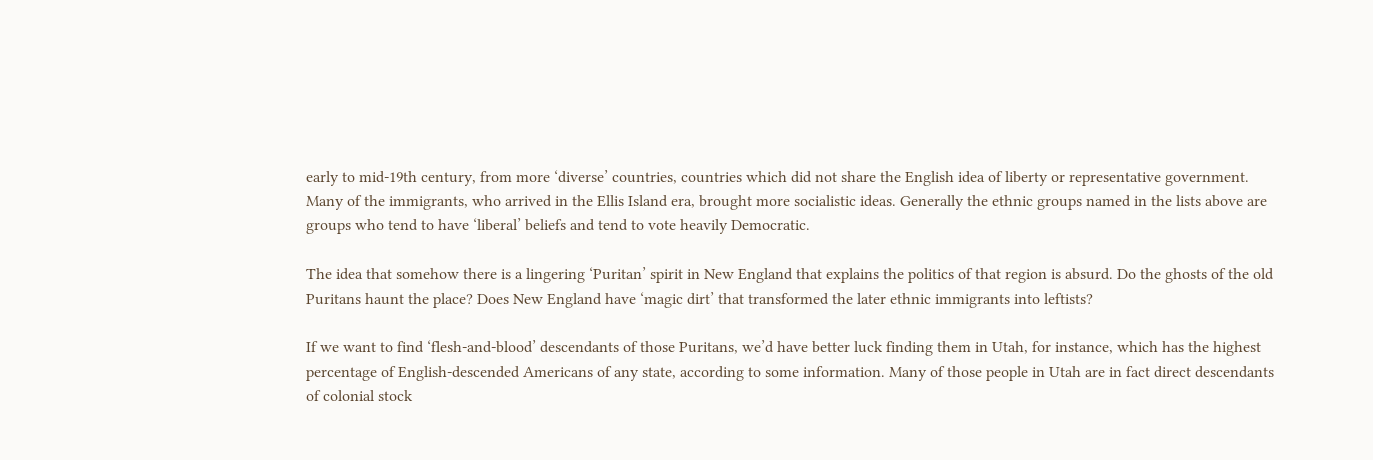early to mid-19th century, from more ‘diverse’ countries, countries which did not share the English idea of liberty or representative government. Many of the immigrants, who arrived in the Ellis Island era, brought more socialistic ideas. Generally the ethnic groups named in the lists above are groups who tend to have ‘liberal’ beliefs and tend to vote heavily Democratic.

The idea that somehow there is a lingering ‘Puritan’ spirit in New England that explains the politics of that region is absurd. Do the ghosts of the old Puritans haunt the place? Does New England have ‘magic dirt’ that transformed the later ethnic immigrants into leftists?

If we want to find ‘flesh-and-blood’ descendants of those Puritans, we’d have better luck finding them in Utah, for instance, which has the highest percentage of English-descended Americans of any state, according to some information. Many of those people in Utah are in fact direct descendants of colonial stock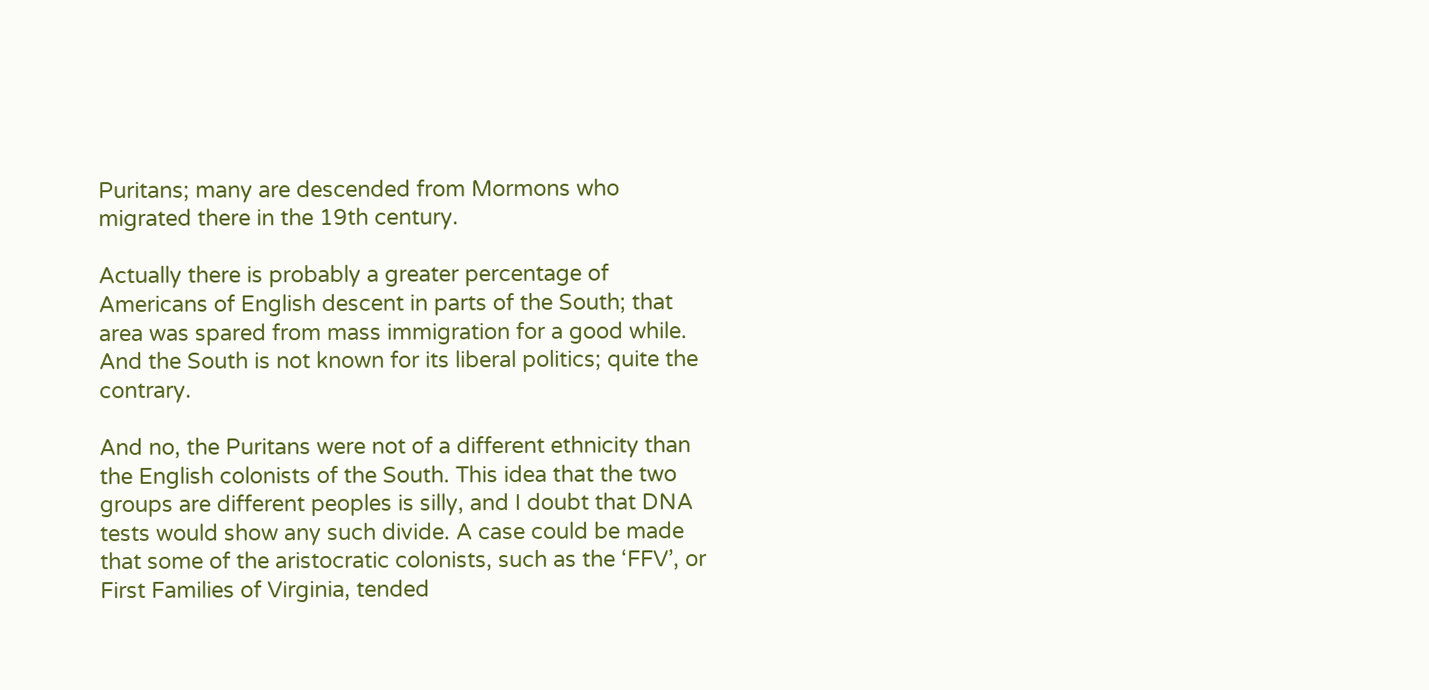Puritans; many are descended from Mormons who migrated there in the 19th century.

Actually there is probably a greater percentage of Americans of English descent in parts of the South; that area was spared from mass immigration for a good while. And the South is not known for its liberal politics; quite the contrary.

And no, the Puritans were not of a different ethnicity than the English colonists of the South. This idea that the two groups are different peoples is silly, and I doubt that DNA tests would show any such divide. A case could be made that some of the aristocratic colonists, such as the ‘FFV’, or First Families of Virginia, tended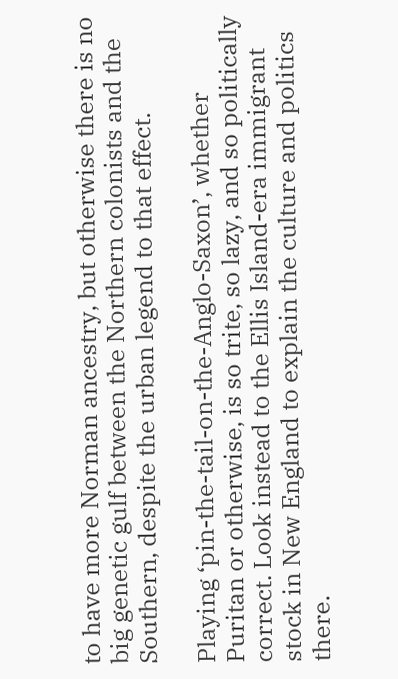to have more Norman ancestry, but otherwise there is no big genetic gulf between the Northern colonists and the Southern, despite the urban legend to that effect.

Playing ‘pin-the-tail-on-the-Anglo-Saxon’, whether Puritan or otherwise, is so trite, so lazy, and so politically correct. Look instead to the Ellis Island-era immigrant stock in New England to explain the culture and politics there.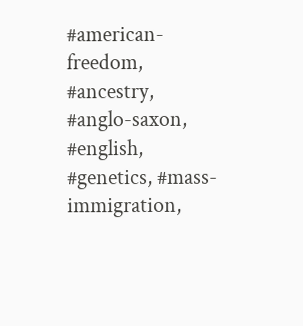#american-freedom, #ancestry, #anglo-saxon, #english, #genetics, #mass-immigration,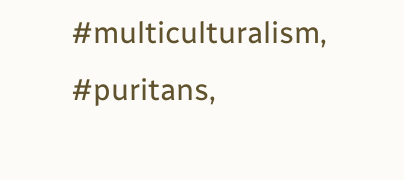#multiculturalism, #puritans,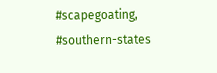#scapegoating, #southern-states